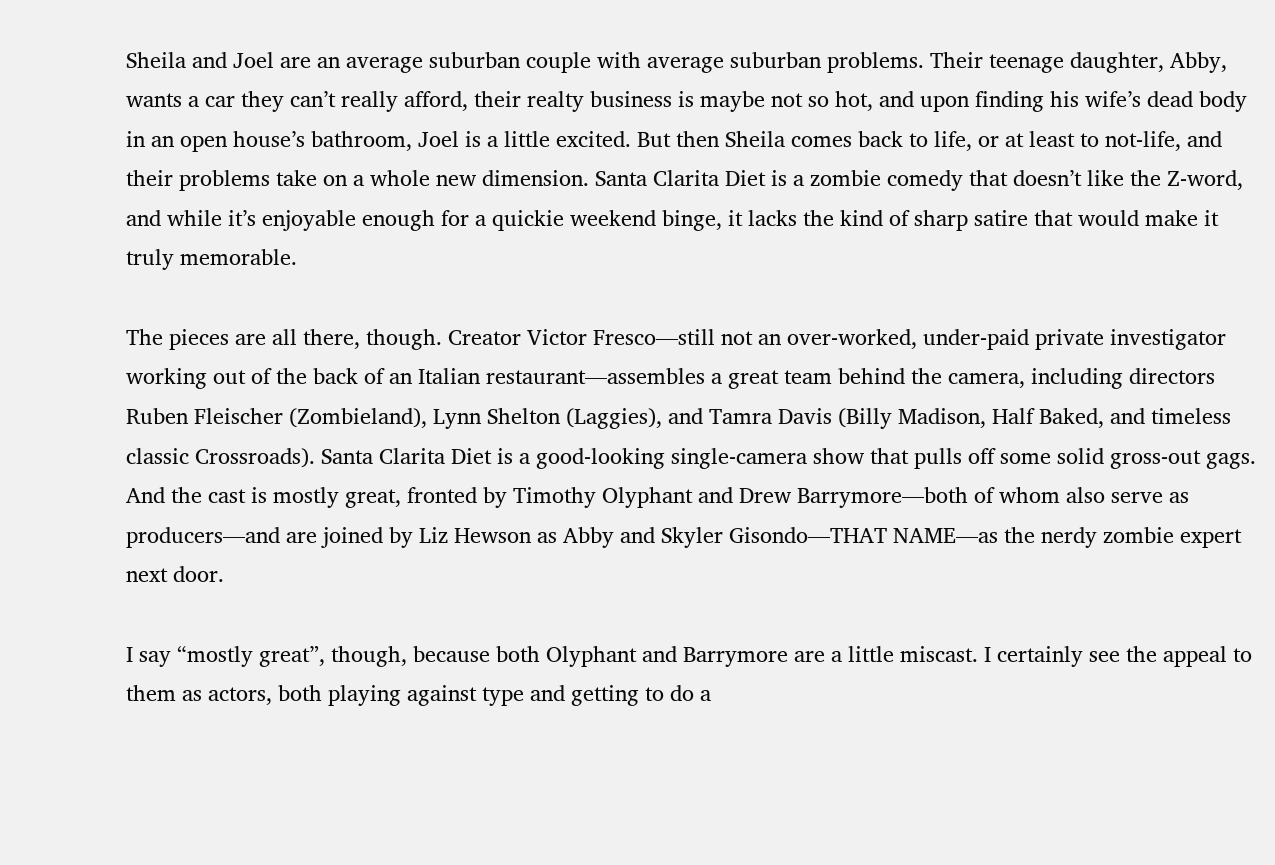Sheila and Joel are an average suburban couple with average suburban problems. Their teenage daughter, Abby, wants a car they can’t really afford, their realty business is maybe not so hot, and upon finding his wife’s dead body in an open house’s bathroom, Joel is a little excited. But then Sheila comes back to life, or at least to not-life, and their problems take on a whole new dimension. Santa Clarita Diet is a zombie comedy that doesn’t like the Z-word, and while it’s enjoyable enough for a quickie weekend binge, it lacks the kind of sharp satire that would make it truly memorable.

The pieces are all there, though. Creator Victor Fresco—still not an over-worked, under-paid private investigator working out of the back of an Italian restaurant—assembles a great team behind the camera, including directors Ruben Fleischer (Zombieland), Lynn Shelton (Laggies), and Tamra Davis (Billy Madison, Half Baked, and timeless classic Crossroads). Santa Clarita Diet is a good-looking single-camera show that pulls off some solid gross-out gags. And the cast is mostly great, fronted by Timothy Olyphant and Drew Barrymore—both of whom also serve as producers—and are joined by Liz Hewson as Abby and Skyler Gisondo—THAT NAME—as the nerdy zombie expert next door.

I say “mostly great”, though, because both Olyphant and Barrymore are a little miscast. I certainly see the appeal to them as actors, both playing against type and getting to do a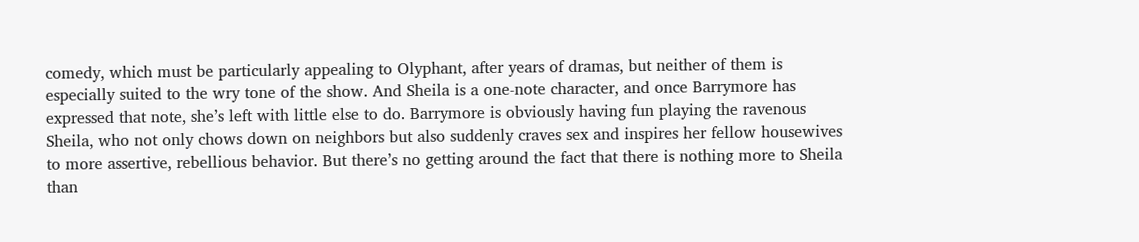comedy, which must be particularly appealing to Olyphant, after years of dramas, but neither of them is especially suited to the wry tone of the show. And Sheila is a one-note character, and once Barrymore has expressed that note, she’s left with little else to do. Barrymore is obviously having fun playing the ravenous Sheila, who not only chows down on neighbors but also suddenly craves sex and inspires her fellow housewives to more assertive, rebellious behavior. But there’s no getting around the fact that there is nothing more to Sheila than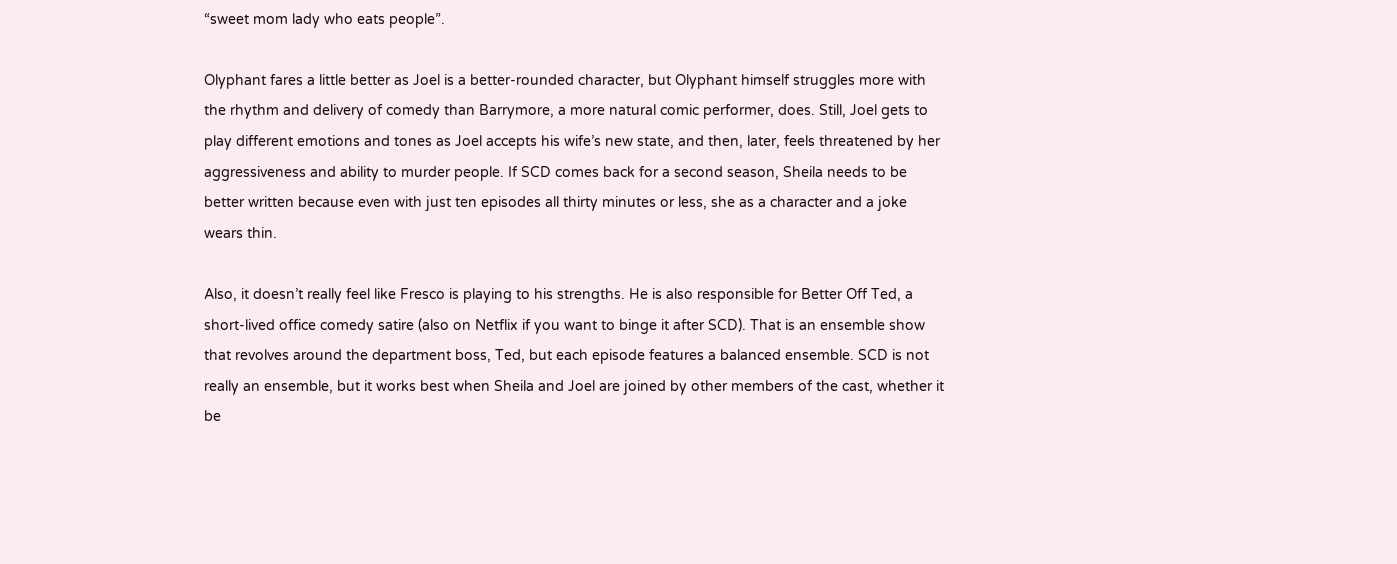“sweet mom lady who eats people”.

Olyphant fares a little better as Joel is a better-rounded character, but Olyphant himself struggles more with the rhythm and delivery of comedy than Barrymore, a more natural comic performer, does. Still, Joel gets to play different emotions and tones as Joel accepts his wife’s new state, and then, later, feels threatened by her aggressiveness and ability to murder people. If SCD comes back for a second season, Sheila needs to be better written because even with just ten episodes all thirty minutes or less, she as a character and a joke wears thin.

Also, it doesn’t really feel like Fresco is playing to his strengths. He is also responsible for Better Off Ted, a short-lived office comedy satire (also on Netflix if you want to binge it after SCD). That is an ensemble show that revolves around the department boss, Ted, but each episode features a balanced ensemble. SCD is not really an ensemble, but it works best when Sheila and Joel are joined by other members of the cast, whether it be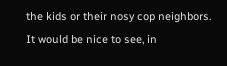the kids or their nosy cop neighbors. It would be nice to see, in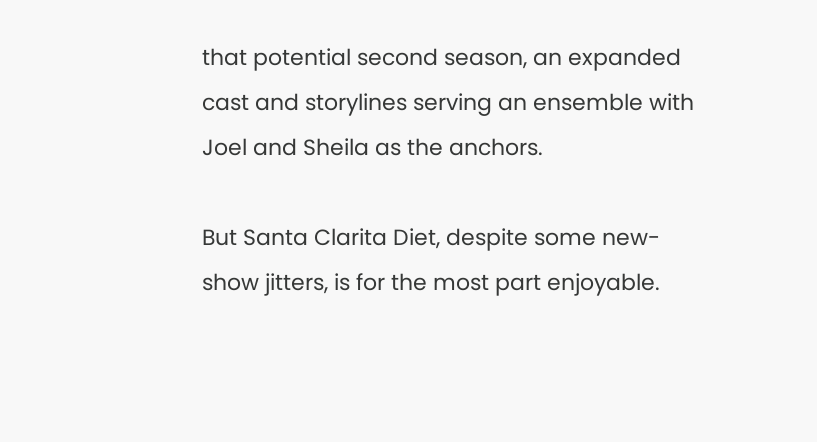that potential second season, an expanded cast and storylines serving an ensemble with Joel and Sheila as the anchors.

But Santa Clarita Diet, despite some new-show jitters, is for the most part enjoyable.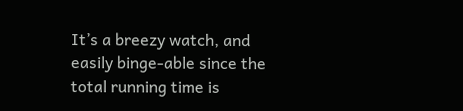It’s a breezy watch, and easily binge-able since the total running time is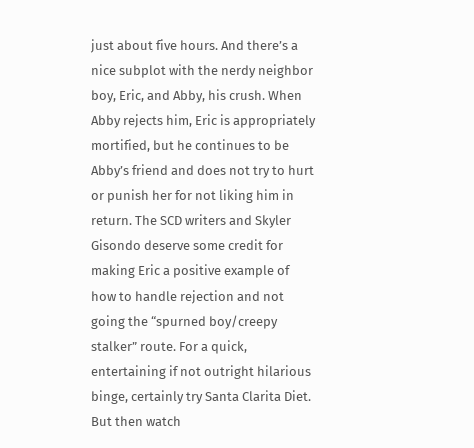just about five hours. And there’s a nice subplot with the nerdy neighbor boy, Eric, and Abby, his crush. When Abby rejects him, Eric is appropriately mortified, but he continues to be Abby’s friend and does not try to hurt or punish her for not liking him in return. The SCD writers and Skyler Gisondo deserve some credit for making Eric a positive example of how to handle rejection and not going the “spurned boy/creepy stalker” route. For a quick, entertaining if not outright hilarious binge, certainly try Santa Clarita Diet. But then watch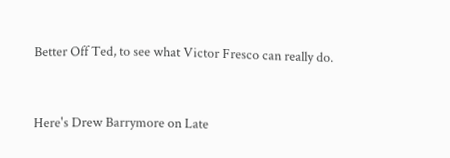Better Off Ted, to see what Victor Fresco can really do.


Here's Drew Barrymore on Late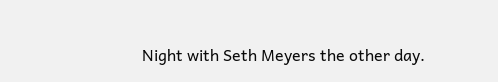Night with Seth Meyers the other day.